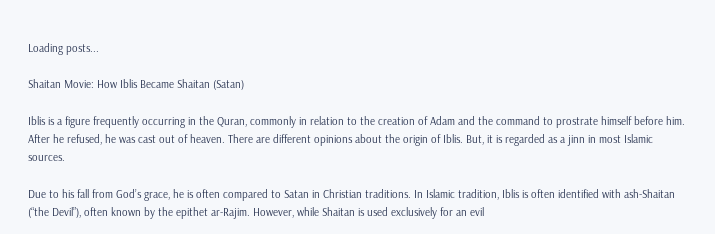Loading posts...

Shaitan Movie: How Iblis Became Shaitan (Satan)

Iblis is a figure frequently occurring in the Quran, commonly in relation to the creation of Adam and the command to prostrate himself before him. After he refused, he was cast out of heaven. There are different opinions about the origin of Iblis. But, it is regarded as a jinn in most Islamic sources.

Due to his fall from God’s grace, he is often compared to Satan in Christian traditions. In Islamic tradition, Iblis is often identified with ash-Shaitan (“the Devil”), often known by the epithet ar-Rajim. However, while Shaitan is used exclusively for an evil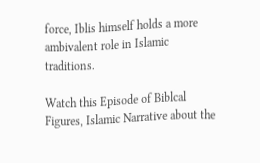force, Iblis himself holds a more ambivalent role in Islamic traditions.

Watch this Episode of Biblcal Figures, Islamic Narrative about the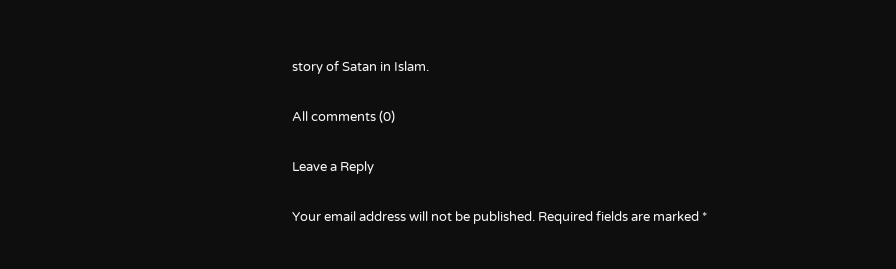story of Satan in Islam.

All comments (0)

Leave a Reply

Your email address will not be published. Required fields are marked *